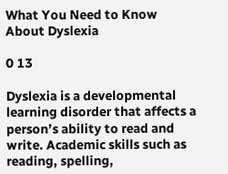What You Need to Know About Dyslexia

0 13

Dyslexia is a developmental learning disorder that affects a person’s ability to read and write. Academic skills such as reading, spelling,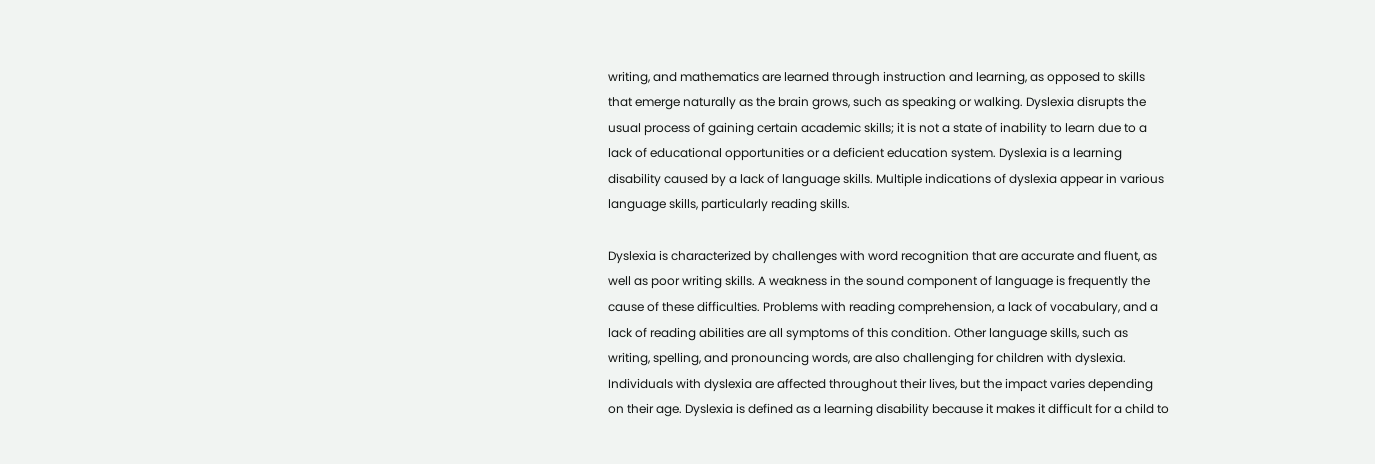writing, and mathematics are learned through instruction and learning, as opposed to skills that emerge naturally as the brain grows, such as speaking or walking. Dyslexia disrupts the usual process of gaining certain academic skills; it is not a state of inability to learn due to a lack of educational opportunities or a deficient education system. Dyslexia is a learning disability caused by a lack of language skills. Multiple indications of dyslexia appear in various language skills, particularly reading skills.

Dyslexia is characterized by challenges with word recognition that are accurate and fluent, as well as poor writing skills. A weakness in the sound component of language is frequently the cause of these difficulties. Problems with reading comprehension, a lack of vocabulary, and a lack of reading abilities are all symptoms of this condition. Other language skills, such as writing, spelling, and pronouncing words, are also challenging for children with dyslexia. Individuals with dyslexia are affected throughout their lives, but the impact varies depending on their age. Dyslexia is defined as a learning disability because it makes it difficult for a child to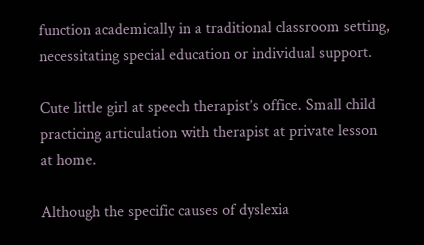function academically in a traditional classroom setting, necessitating special education or individual support.

Cute little girl at speech therapist’s office. Small child practicing articulation with therapist at private lesson at home.

Although the specific causes of dyslexia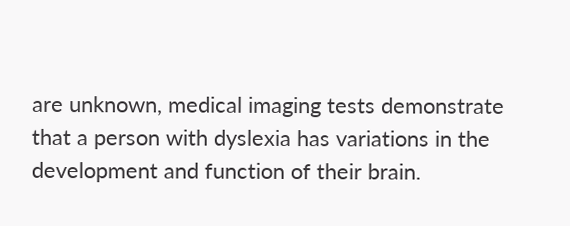are unknown, medical imaging tests demonstrate that a person with dyslexia has variations in the development and function of their brain.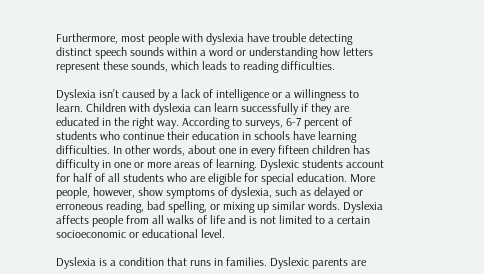Furthermore, most people with dyslexia have trouble detecting distinct speech sounds within a word or understanding how letters represent these sounds, which leads to reading difficulties.

Dyslexia isn’t caused by a lack of intelligence or a willingness to learn. Children with dyslexia can learn successfully if they are educated in the right way. According to surveys, 6-7 percent of students who continue their education in schools have learning difficulties. In other words, about one in every fifteen children has difficulty in one or more areas of learning. Dyslexic students account for half of all students who are eligible for special education. More people, however, show symptoms of dyslexia, such as delayed or erroneous reading, bad spelling, or mixing up similar words. Dyslexia affects people from all walks of life and is not limited to a certain socioeconomic or educational level.

Dyslexia is a condition that runs in families. Dyslexic parents are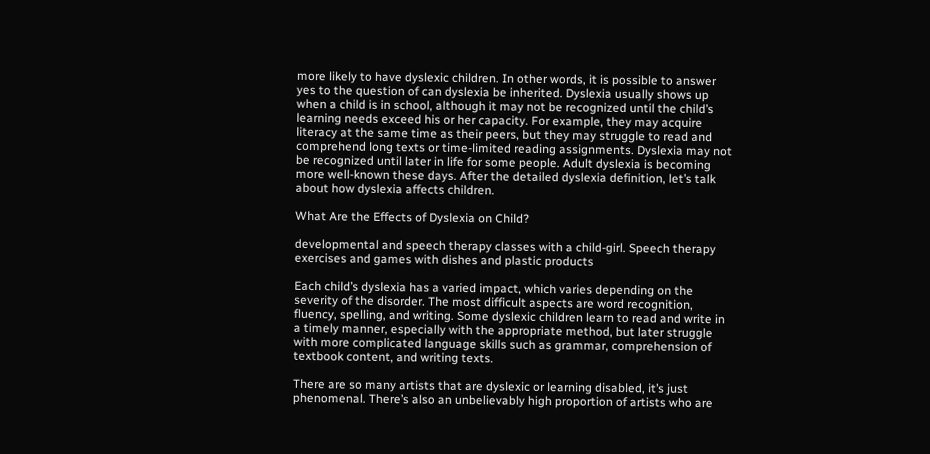more likely to have dyslexic children. In other words, it is possible to answer yes to the question of can dyslexia be inherited. Dyslexia usually shows up when a child is in school, although it may not be recognized until the child’s learning needs exceed his or her capacity. For example, they may acquire literacy at the same time as their peers, but they may struggle to read and comprehend long texts or time-limited reading assignments. Dyslexia may not be recognized until later in life for some people. Adult dyslexia is becoming more well-known these days. After the detailed dyslexia definition, let’s talk about how dyslexia affects children.

What Are the Effects of Dyslexia on Child?

developmental and speech therapy classes with a child-girl. Speech therapy exercises and games with dishes and plastic products

Each child’s dyslexia has a varied impact, which varies depending on the severity of the disorder. The most difficult aspects are word recognition, fluency, spelling, and writing. Some dyslexic children learn to read and write in a timely manner, especially with the appropriate method, but later struggle with more complicated language skills such as grammar, comprehension of textbook content, and writing texts.

There are so many artists that are dyslexic or learning disabled, it’s just phenomenal. There’s also an unbelievably high proportion of artists who are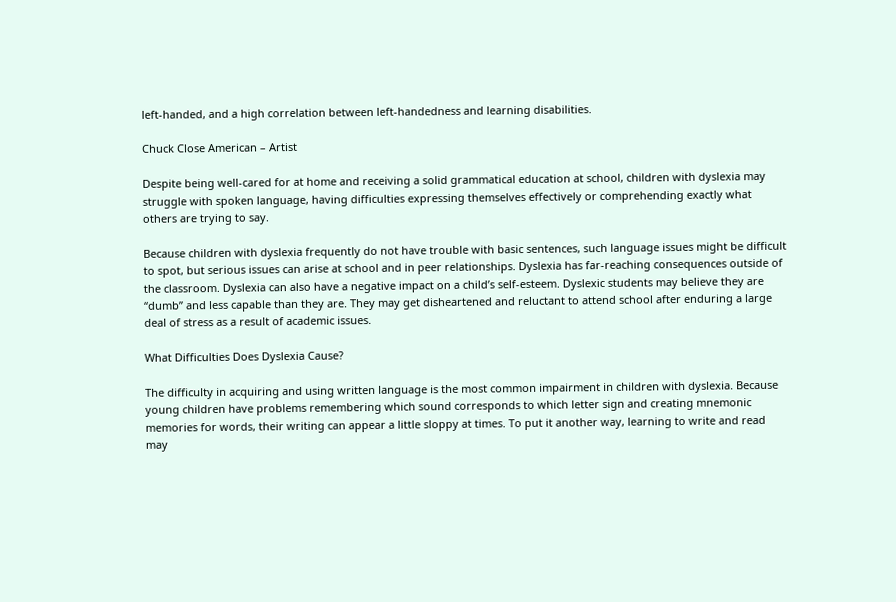left-handed, and a high correlation between left-handedness and learning disabilities.

Chuck Close American – Artist

Despite being well-cared for at home and receiving a solid grammatical education at school, children with dyslexia may struggle with spoken language, having difficulties expressing themselves effectively or comprehending exactly what others are trying to say.

Because children with dyslexia frequently do not have trouble with basic sentences, such language issues might be difficult to spot, but serious issues can arise at school and in peer relationships. Dyslexia has far-reaching consequences outside of the classroom. Dyslexia can also have a negative impact on a child’s self-esteem. Dyslexic students may believe they are “dumb” and less capable than they are. They may get disheartened and reluctant to attend school after enduring a large deal of stress as a result of academic issues.

What Difficulties Does Dyslexia Cause?

The difficulty in acquiring and using written language is the most common impairment in children with dyslexia. Because young children have problems remembering which sound corresponds to which letter sign and creating mnemonic memories for words, their writing can appear a little sloppy at times. To put it another way, learning to write and read may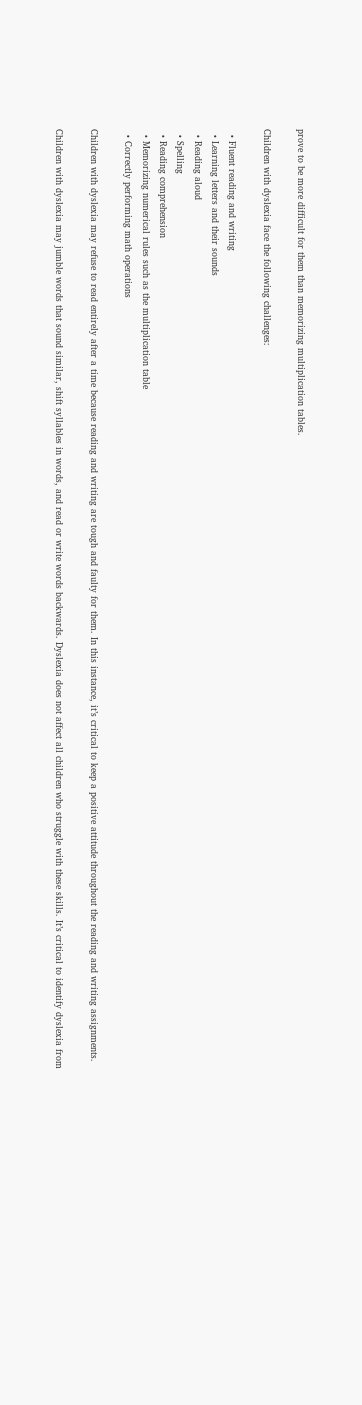prove to be more difficult for them than memorizing multiplication tables.

Children with dyslexia face the following challenges:

  • Fluent reading and writing
  • Learning letters and their sounds
  • Reading aloud
  • Spelling
  • Reading comprehension
  • Memorizing numerical rules such as the multiplication table
  • Correctly performing math operations

Children with dyslexia may refuse to read entirely after a time because reading and writing are tough and faulty for them. In this instance, it’s critical to keep a positive attitude throughout the reading and writing assignments.

Children with dyslexia may jumble words that sound similar, shift syllables in words, and read or write words backwards. Dyslexia does not affect all children who struggle with these skills. It’s critical to identify dyslexia from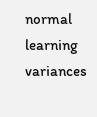normal learning variances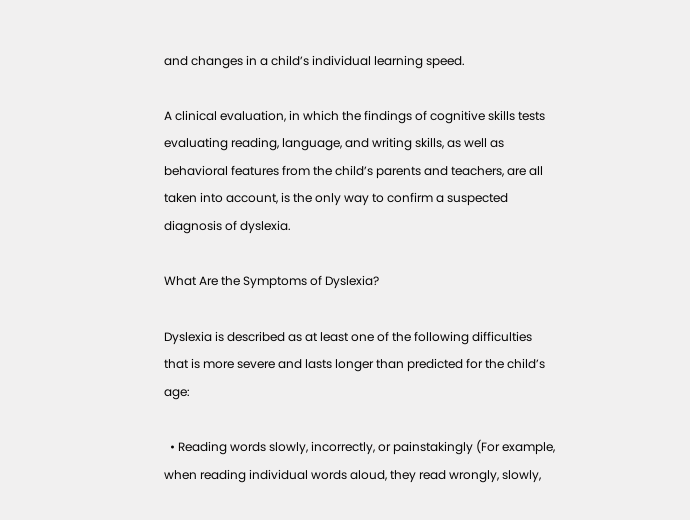and changes in a child’s individual learning speed.

A clinical evaluation, in which the findings of cognitive skills tests evaluating reading, language, and writing skills, as well as behavioral features from the child’s parents and teachers, are all taken into account, is the only way to confirm a suspected diagnosis of dyslexia.

What Are the Symptoms of Dyslexia?

Dyslexia is described as at least one of the following difficulties that is more severe and lasts longer than predicted for the child’s age:

  • Reading words slowly, incorrectly, or painstakingly (For example, when reading individual words aloud, they read wrongly, slowly,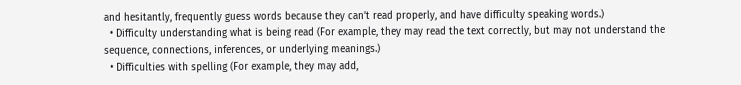and hesitantly, frequently guess words because they can’t read properly, and have difficulty speaking words.)
  • Difficulty understanding what is being read (For example, they may read the text correctly, but may not understand the sequence, connections, inferences, or underlying meanings.)
  • Difficulties with spelling (For example, they may add,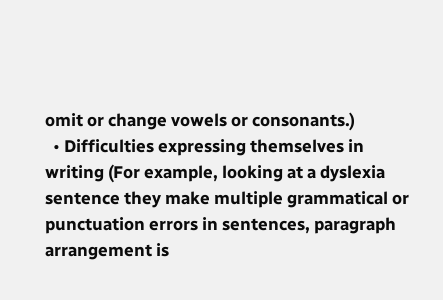omit or change vowels or consonants.)
  • Difficulties expressing themselves in writing (For example, looking at a dyslexia sentence they make multiple grammatical or punctuation errors in sentences, paragraph arrangement is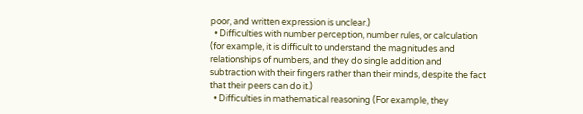poor, and written expression is unclear.)
  • Difficulties with number perception, number rules, or calculation (for example, it is difficult to understand the magnitudes and relationships of numbers, and they do single addition and subtraction with their fingers rather than their minds, despite the fact that their peers can do it.)
  • Difficulties in mathematical reasoning (For example, they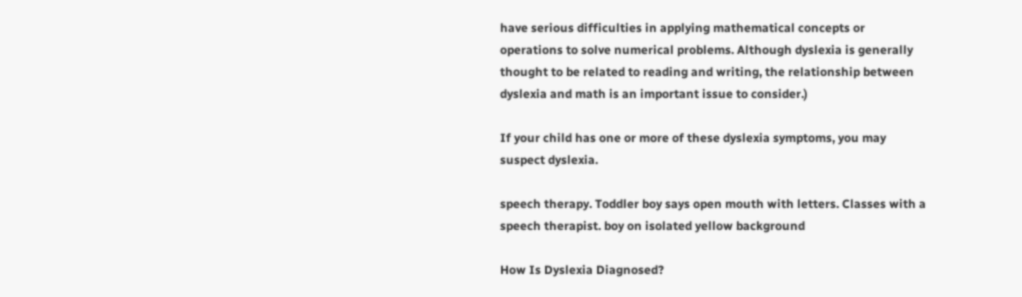have serious difficulties in applying mathematical concepts or operations to solve numerical problems. Although dyslexia is generally thought to be related to reading and writing, the relationship between dyslexia and math is an important issue to consider.)

If your child has one or more of these dyslexia symptoms, you may suspect dyslexia.

speech therapy. Toddler boy says open mouth with letters. Classes with a speech therapist. boy on isolated yellow background

How Is Dyslexia Diagnosed?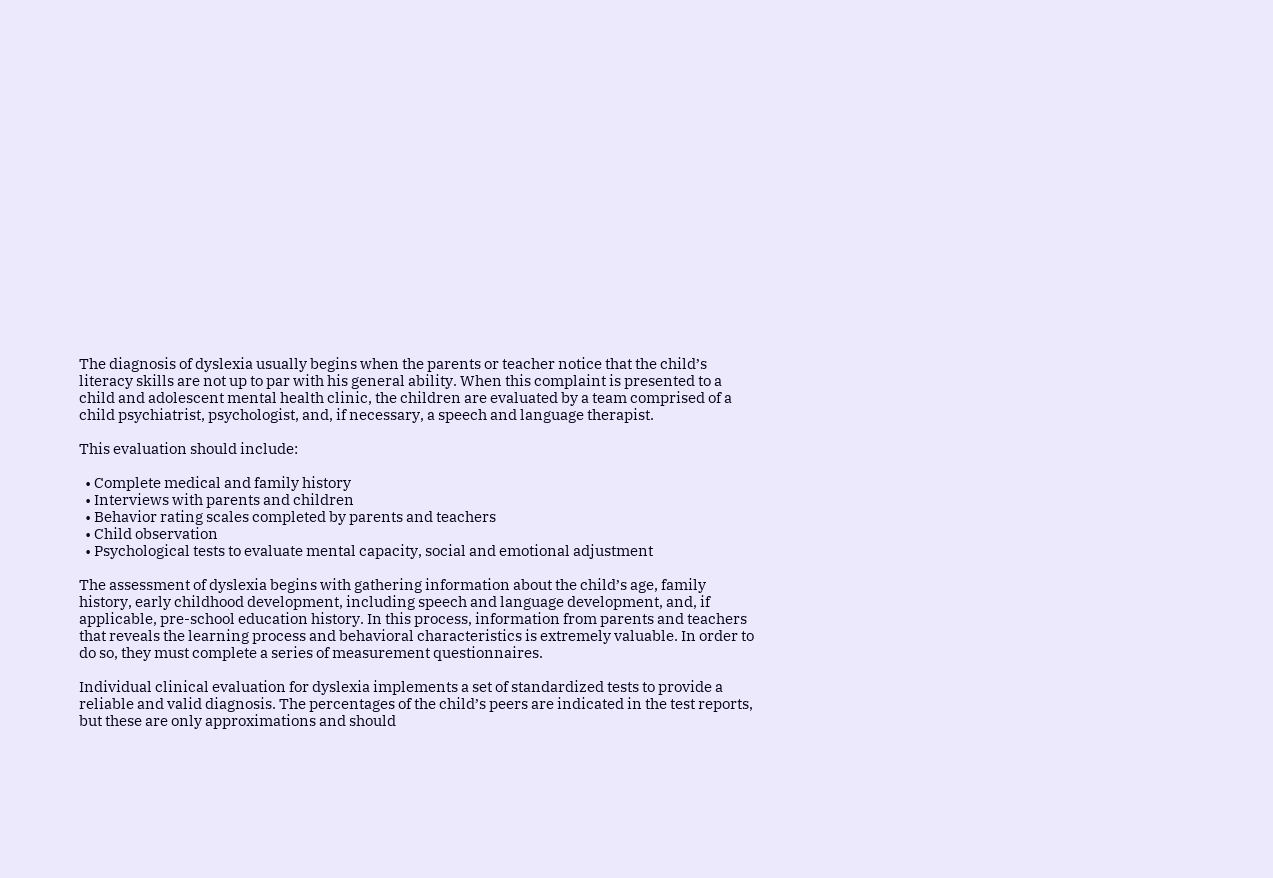The diagnosis of dyslexia usually begins when the parents or teacher notice that the child’s literacy skills are not up to par with his general ability. When this complaint is presented to a child and adolescent mental health clinic, the children are evaluated by a team comprised of a child psychiatrist, psychologist, and, if necessary, a speech and language therapist.

This evaluation should include:

  • Complete medical and family history
  • Interviews with parents and children
  • Behavior rating scales completed by parents and teachers
  • Child observation
  • Psychological tests to evaluate mental capacity, social and emotional adjustment

The assessment of dyslexia begins with gathering information about the child’s age, family history, early childhood development, including speech and language development, and, if applicable, pre-school education history. In this process, information from parents and teachers that reveals the learning process and behavioral characteristics is extremely valuable. In order to do so, they must complete a series of measurement questionnaires.

Individual clinical evaluation for dyslexia implements a set of standardized tests to provide a reliable and valid diagnosis. The percentages of the child’s peers are indicated in the test reports, but these are only approximations and should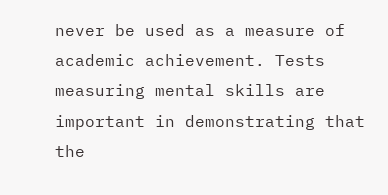never be used as a measure of academic achievement. Tests measuring mental skills are important in demonstrating that the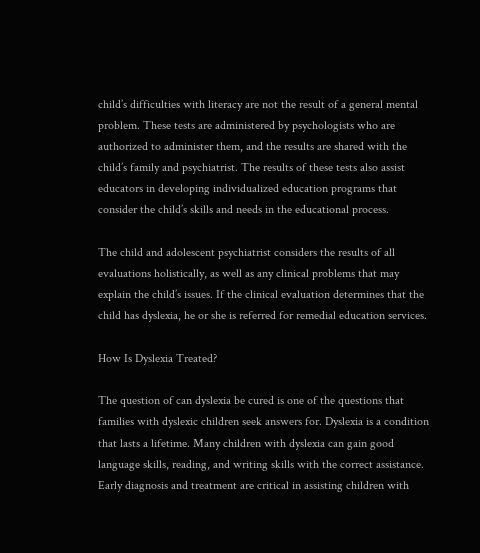child’s difficulties with literacy are not the result of a general mental problem. These tests are administered by psychologists who are authorized to administer them, and the results are shared with the child’s family and psychiatrist. The results of these tests also assist educators in developing individualized education programs that consider the child’s skills and needs in the educational process.

The child and adolescent psychiatrist considers the results of all evaluations holistically, as well as any clinical problems that may explain the child’s issues. If the clinical evaluation determines that the child has dyslexia, he or she is referred for remedial education services.

How Is Dyslexia Treated?

The question of can dyslexia be cured is one of the questions that families with dyslexic children seek answers for. Dyslexia is a condition that lasts a lifetime. Many children with dyslexia can gain good language skills, reading, and writing skills with the correct assistance. Early diagnosis and treatment are critical in assisting children with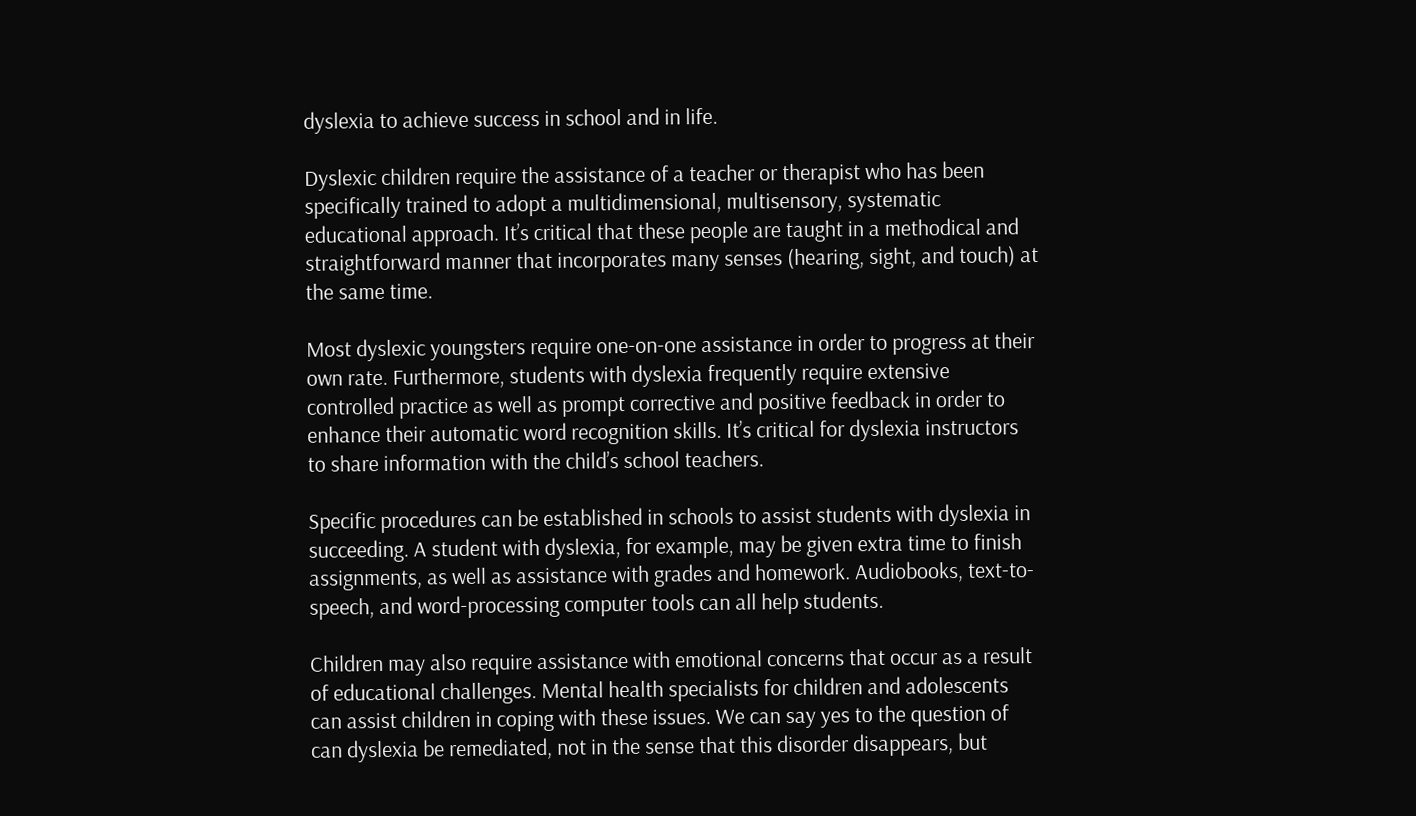dyslexia to achieve success in school and in life.

Dyslexic children require the assistance of a teacher or therapist who has been specifically trained to adopt a multidimensional, multisensory, systematic educational approach. It’s critical that these people are taught in a methodical and straightforward manner that incorporates many senses (hearing, sight, and touch) at the same time.

Most dyslexic youngsters require one-on-one assistance in order to progress at their own rate. Furthermore, students with dyslexia frequently require extensive controlled practice as well as prompt corrective and positive feedback in order to enhance their automatic word recognition skills. It’s critical for dyslexia instructors to share information with the child’s school teachers.

Specific procedures can be established in schools to assist students with dyslexia in succeeding. A student with dyslexia, for example, may be given extra time to finish assignments, as well as assistance with grades and homework. Audiobooks, text-to-speech, and word-processing computer tools can all help students.

Children may also require assistance with emotional concerns that occur as a result of educational challenges. Mental health specialists for children and adolescents can assist children in coping with these issues. We can say yes to the question of can dyslexia be remediated, not in the sense that this disorder disappears, but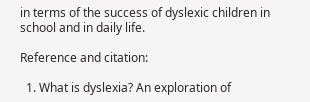in terms of the success of dyslexic children in school and in daily life.

Reference and citation:

  1. What is dyslexia? An exploration of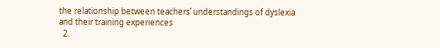the relationship between teachers’ understandings of dyslexia and their training experiences
  2.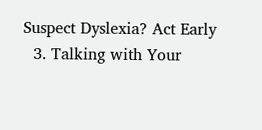Suspect Dyslexia? Act Early
  3. Talking with Your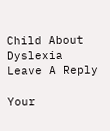Child About Dyslexia
Leave A Reply

Your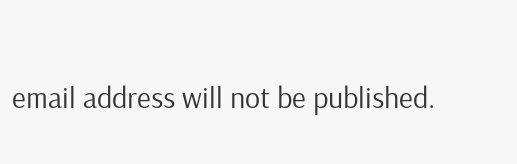email address will not be published.